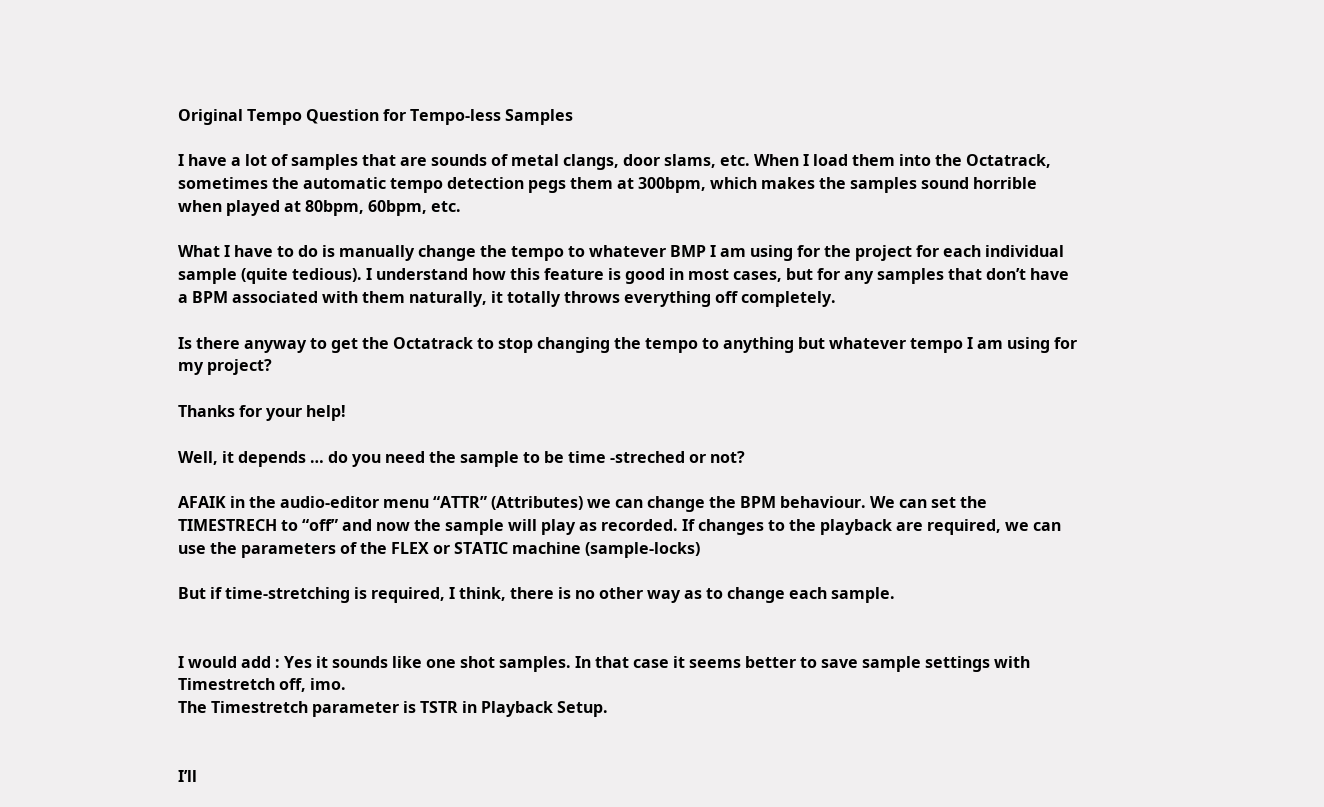Original Tempo Question for Tempo-less Samples

I have a lot of samples that are sounds of metal clangs, door slams, etc. When I load them into the Octatrack, sometimes the automatic tempo detection pegs them at 300bpm, which makes the samples sound horrible when played at 80bpm, 60bpm, etc.

What I have to do is manually change the tempo to whatever BMP I am using for the project for each individual sample (quite tedious). I understand how this feature is good in most cases, but for any samples that don’t have a BPM associated with them naturally, it totally throws everything off completely.

Is there anyway to get the Octatrack to stop changing the tempo to anything but whatever tempo I am using for my project?

Thanks for your help!

Well, it depends … do you need the sample to be time -streched or not?

AFAIK in the audio-editor menu “ATTR” (Attributes) we can change the BPM behaviour. We can set the TIMESTRECH to “off” and now the sample will play as recorded. If changes to the playback are required, we can use the parameters of the FLEX or STATIC machine (sample-locks)

But if time-stretching is required, I think, there is no other way as to change each sample.


I would add : Yes it sounds like one shot samples. In that case it seems better to save sample settings with Timestretch off, imo.
The Timestretch parameter is TSTR in Playback Setup.


I’ll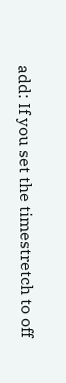add: If you set the timestretch to off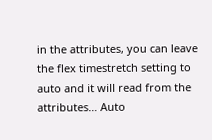in the attributes, you can leave the flex timestretch setting to auto and it will read from the attributes… Auto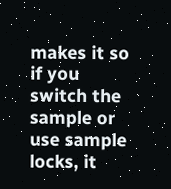makes it so if you switch the sample or use sample locks, it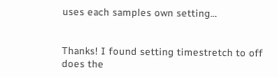uses each samples own setting…


Thanks! I found setting timestretch to off does the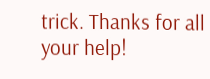trick. Thanks for all your help!